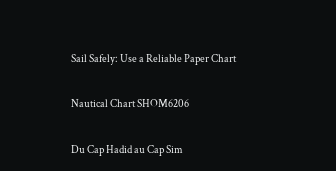Sail Safely: Use a Reliable Paper Chart

Nautical Chart SHOM6206

Du Cap Hadid au Cap Sim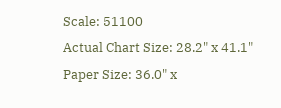Scale: 51100
Actual Chart Size: 28.2" x 41.1"
Paper Size: 36.0" x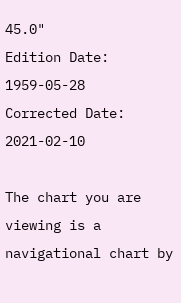45.0"
Edition Date: 1959-05-28
Corrected Date: 2021-02-10

The chart you are viewing is a navigational chart by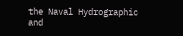the Naval Hydrographic and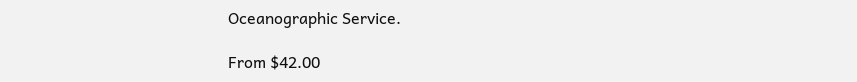Oceanographic Service.

From $42.00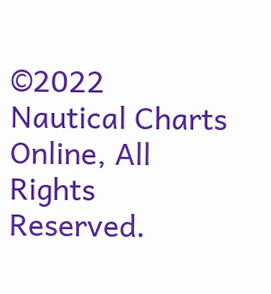©2022 Nautical Charts Online, All Rights Reserved.